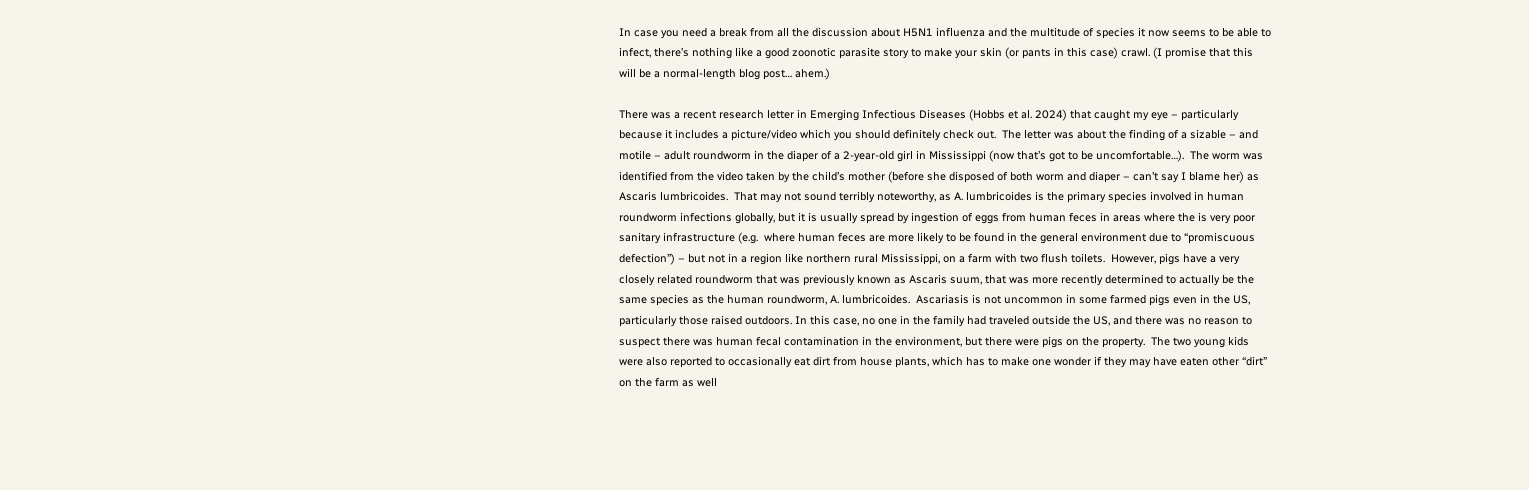In case you need a break from all the discussion about H5N1 influenza and the multitude of species it now seems to be able to infect, there’s nothing like a good zoonotic parasite story to make your skin (or pants in this case) crawl. (I promise that this will be a normal-length blog post… ahem.)

There was a recent research letter in Emerging Infectious Diseases (Hobbs et al. 2024) that caught my eye – particularly because it includes a picture/video which you should definitely check out.  The letter was about the finding of a sizable – and motile – adult roundworm in the diaper of a 2-year-old girl in Mississippi (now that’s got to be uncomfortable…).  The worm was identified from the video taken by the child’s mother (before she disposed of both worm and diaper – can’t say I blame her) as Ascaris lumbricoides.  That may not sound terribly noteworthy, as A. lumbricoides is the primary species involved in human roundworm infections globally, but it is usually spread by ingestion of eggs from human feces in areas where the is very poor sanitary infrastructure (e.g.  where human feces are more likely to be found in the general environment due to “promiscuous defection”) – but not in a region like northern rural Mississippi, on a farm with two flush toilets.  However, pigs have a very closely related roundworm that was previously known as Ascaris suum, that was more recently determined to actually be the same species as the human roundworm, A. lumbricoides.  Ascariasis is not uncommon in some farmed pigs even in the US, particularly those raised outdoors. In this case, no one in the family had traveled outside the US, and there was no reason to suspect there was human fecal contamination in the environment, but there were pigs on the property.  The two young kids were also reported to occasionally eat dirt from house plants, which has to make one wonder if they may have eaten other “dirt” on the farm as well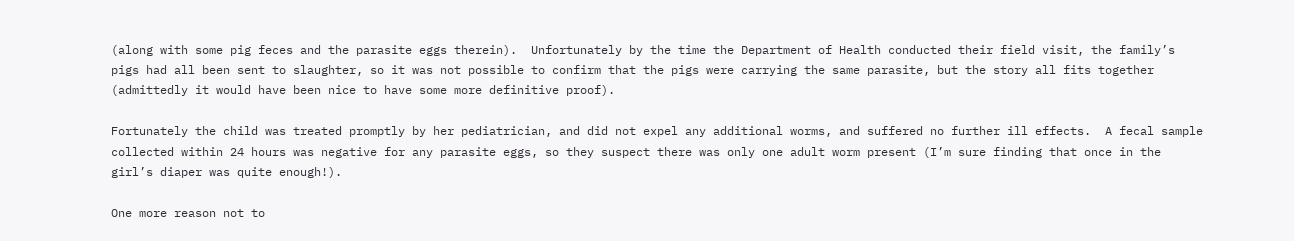(along with some pig feces and the parasite eggs therein).  Unfortunately by the time the Department of Health conducted their field visit, the family’s pigs had all been sent to slaughter, so it was not possible to confirm that the pigs were carrying the same parasite, but the story all fits together (admittedly it would have been nice to have some more definitive proof).

Fortunately the child was treated promptly by her pediatrician, and did not expel any additional worms, and suffered no further ill effects.  A fecal sample collected within 24 hours was negative for any parasite eggs, so they suspect there was only one adult worm present (I’m sure finding that once in the girl’s diaper was quite enough!).

One more reason not to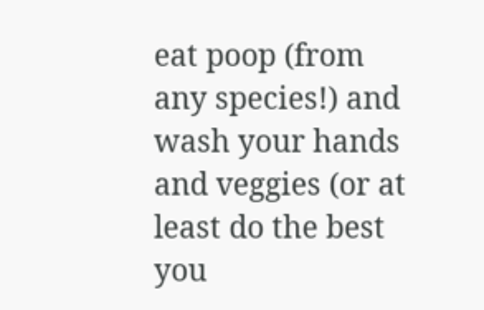eat poop (from any species!) and wash your hands and veggies (or at least do the best you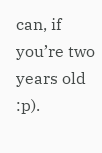can, if you’re two years old :p).